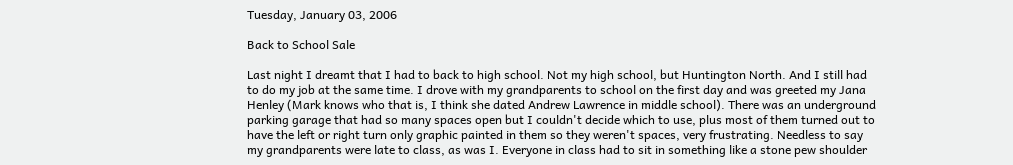Tuesday, January 03, 2006

Back to School Sale

Last night I dreamt that I had to back to high school. Not my high school, but Huntington North. And I still had to do my job at the same time. I drove with my grandparents to school on the first day and was greeted my Jana Henley (Mark knows who that is, I think she dated Andrew Lawrence in middle school). There was an underground parking garage that had so many spaces open but I couldn't decide which to use, plus most of them turned out to have the left or right turn only graphic painted in them so they weren't spaces, very frustrating. Needless to say my grandparents were late to class, as was I. Everyone in class had to sit in something like a stone pew shoulder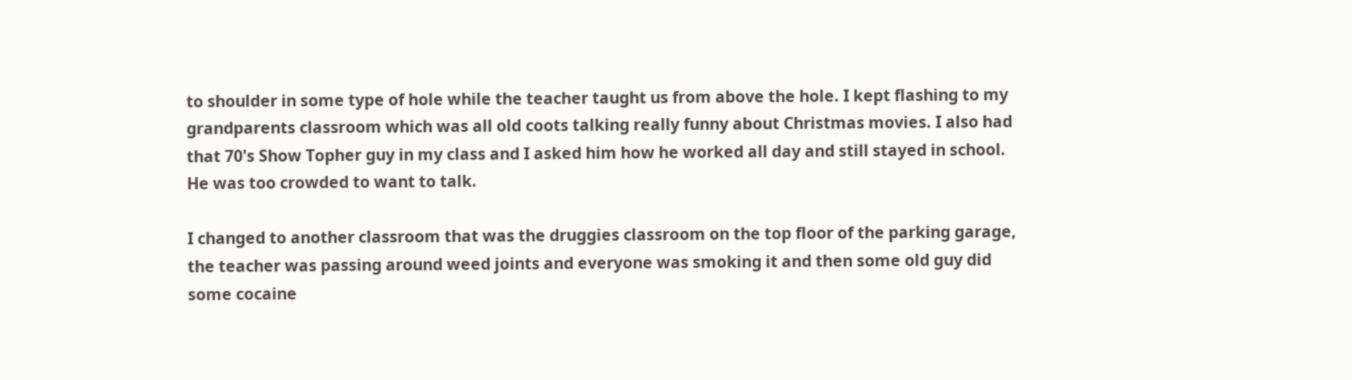to shoulder in some type of hole while the teacher taught us from above the hole. I kept flashing to my grandparents classroom which was all old coots talking really funny about Christmas movies. I also had that 70's Show Topher guy in my class and I asked him how he worked all day and still stayed in school. He was too crowded to want to talk.

I changed to another classroom that was the druggies classroom on the top floor of the parking garage, the teacher was passing around weed joints and everyone was smoking it and then some old guy did some cocaine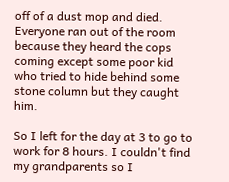off of a dust mop and died. Everyone ran out of the room because they heard the cops coming except some poor kid who tried to hide behind some stone column but they caught him.

So I left for the day at 3 to go to work for 8 hours. I couldn't find my grandparents so I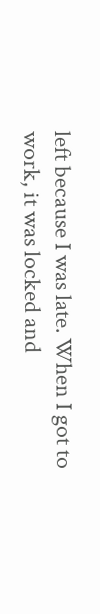left because I was late. When I got to work, it was locked and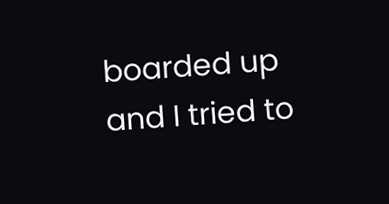boarded up and I tried to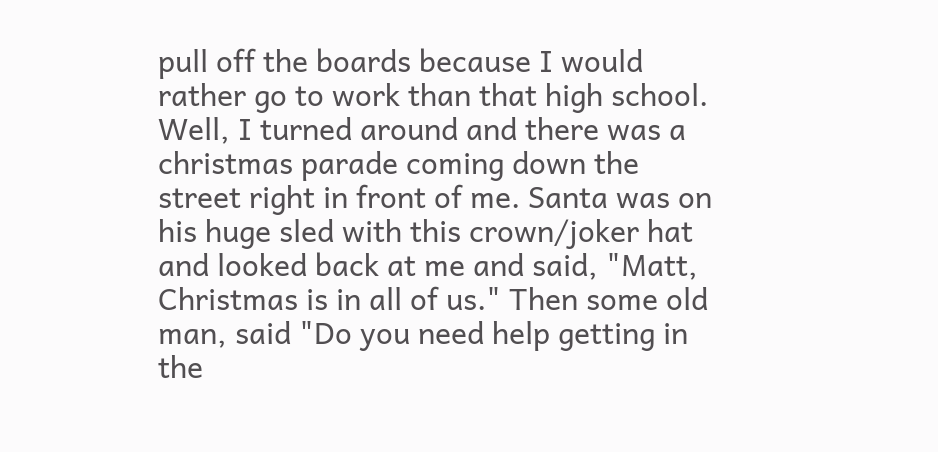pull off the boards because I would rather go to work than that high school. Well, I turned around and there was a christmas parade coming down the street right in front of me. Santa was on his huge sled with this crown/joker hat and looked back at me and said, "Matt, Christmas is in all of us." Then some old man, said "Do you need help getting in the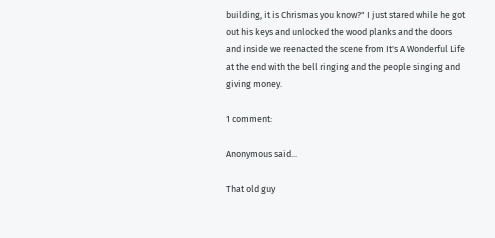building, it is Chrismas you know?" I just stared while he got out his keys and unlocked the wood planks and the doors and inside we reenacted the scene from It's A Wonderful Life at the end with the bell ringing and the people singing and giving money.

1 comment:

Anonymous said...

That old guy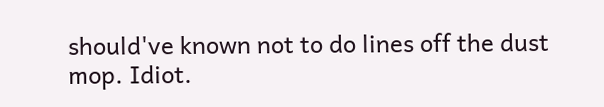should've known not to do lines off the dust mop. Idiot.